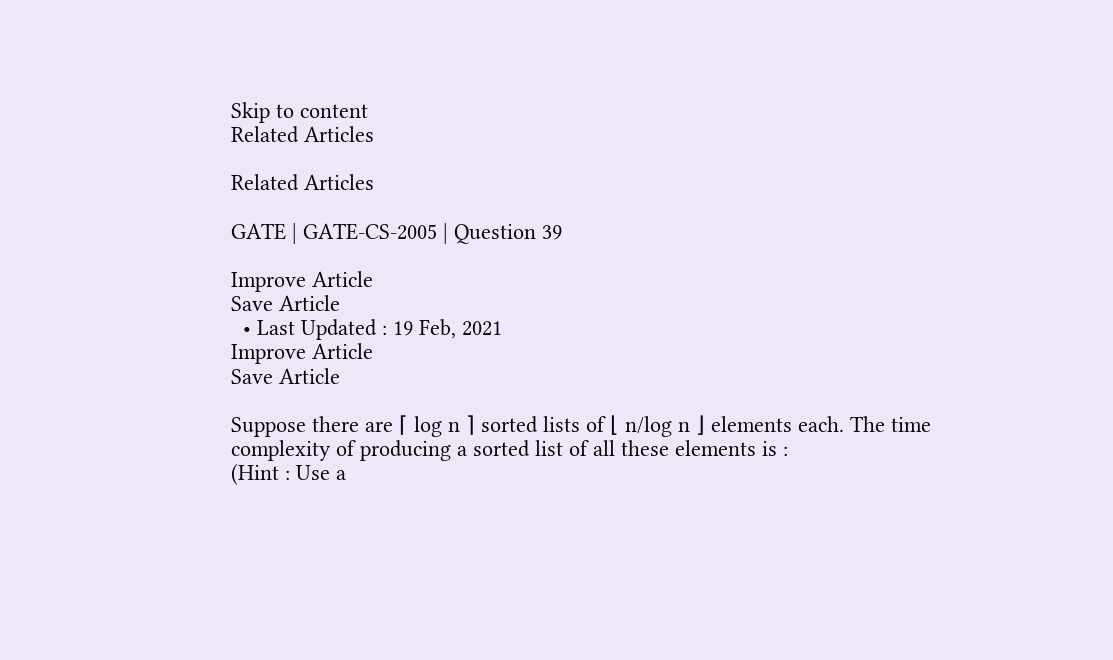Skip to content
Related Articles

Related Articles

GATE | GATE-CS-2005 | Question 39

Improve Article
Save Article
  • Last Updated : 19 Feb, 2021
Improve Article
Save Article

Suppose there are ⌈ log n ⌉ sorted lists of ⌊ n/log n ⌋ elements each. The time complexity of producing a sorted list of all these elements is :
(Hint : Use a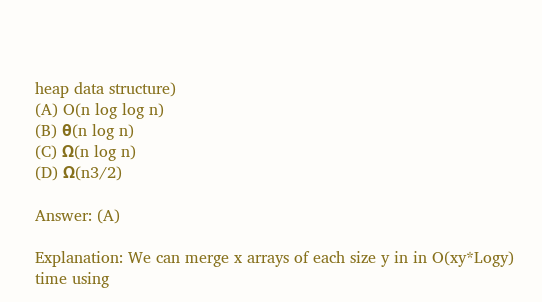heap data structure)
(A) O(n log log n)
(B) θ(n log n)
(C) Ω(n log n)
(D) Ω(n3/2)

Answer: (A)

Explanation: We can merge x arrays of each size y in in O(xy*Logy) time using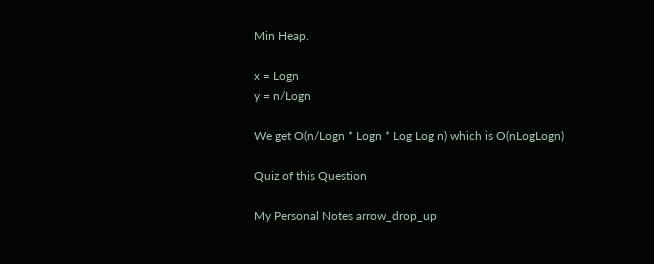Min Heap.

x = Logn
y = n/Logn

We get O(n/Logn * Logn * Log Log n) which is O(nLogLogn)

Quiz of this Question

My Personal Notes arrow_drop_up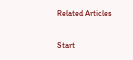Related Articles

Start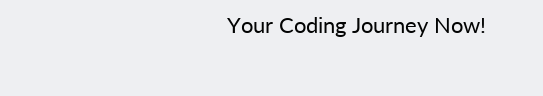Your Coding Journey Now!